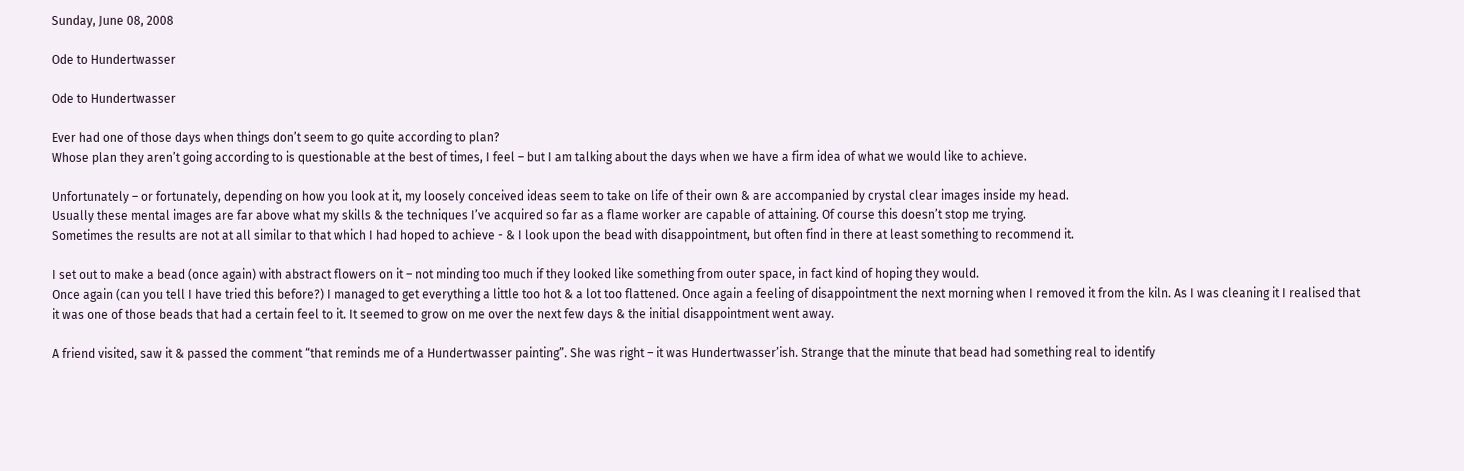Sunday, June 08, 2008

Ode to Hundertwasser

Ode to Hundertwasser

Ever had one of those days when things don’t seem to go quite according to plan?
Whose plan they aren’t going according to is questionable at the best of times, I feel – but I am talking about the days when we have a firm idea of what we would like to achieve.

Unfortunately – or fortunately, depending on how you look at it, my loosely conceived ideas seem to take on life of their own & are accompanied by crystal clear images inside my head.
Usually these mental images are far above what my skills & the techniques I’ve acquired so far as a flame worker are capable of attaining. Of course this doesn’t stop me trying.
Sometimes the results are not at all similar to that which I had hoped to achieve - & I look upon the bead with disappointment, but often find in there at least something to recommend it.

I set out to make a bead (once again) with abstract flowers on it – not minding too much if they looked like something from outer space, in fact kind of hoping they would.
Once again (can you tell I have tried this before?) I managed to get everything a little too hot & a lot too flattened. Once again a feeling of disappointment the next morning when I removed it from the kiln. As I was cleaning it I realised that it was one of those beads that had a certain feel to it. It seemed to grow on me over the next few days & the initial disappointment went away.

A friend visited, saw it & passed the comment “that reminds me of a Hundertwasser painting”. She was right – it was Hundertwasser’ish. Strange that the minute that bead had something real to identify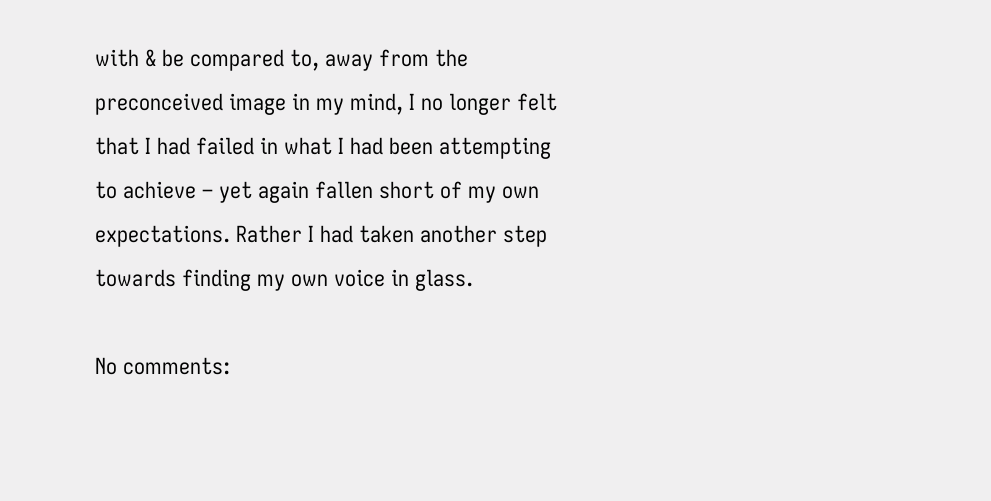with & be compared to, away from the preconceived image in my mind, I no longer felt that I had failed in what I had been attempting to achieve – yet again fallen short of my own expectations. Rather I had taken another step towards finding my own voice in glass.

No comments: